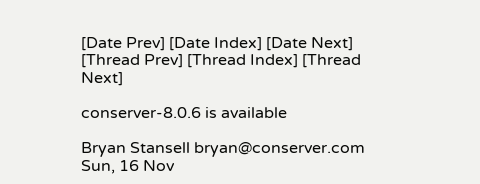[Date Prev] [Date Index] [Date Next] [Thread Prev] [Thread Index] [Thread Next]

conserver-8.0.6 is available

Bryan Stansell bryan@conserver.com
Sun, 16 Nov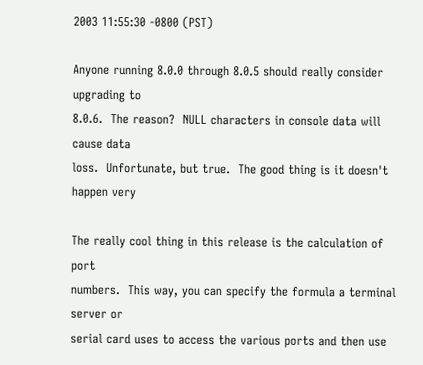2003 11:55:30 -0800 (PST)

Anyone running 8.0.0 through 8.0.5 should really consider upgrading to
8.0.6.  The reason?  NULL characters in console data will cause data
loss.  Unfortunate, but true.  The good thing is it doesn't happen very

The really cool thing in this release is the calculation of port
numbers.  This way, you can specify the formula a terminal server or
serial card uses to access the various ports and then use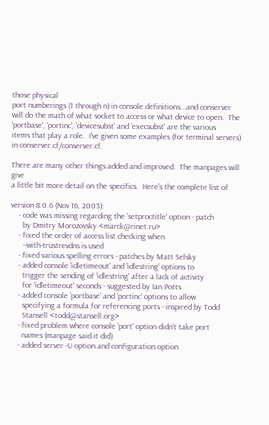those physical
port numberings (1 through n) in console definitions...and conserver
will do the math of what socket to access or what device to open.  The
'portbase', 'portinc', 'devicesubst' and 'execsubst' are the various
items that play a role.  I've given some examples (for terminal servers)
in conserver.cf/conserver.cf.

There are many other things added and improved.  The manpages will give
a little bit more detail on the specifics.  Here's the complete list of

version 8.0.6 (Nov 16, 2003):
    - code was missing regarding the 'setproctitle' option - patch
      by Dmitry Morozovsky <marck@rinet.ru>
    - fixed the order of access list checking when
      --with-trustrevdns is used
    - fixed various spelling errors - patches by Matt Selsky
    - added console 'idletimeout' and 'idlestring' options to
      trigger the sending of 'idlestring' after a lack of activity
      for 'idletimeout' seconds - suggested by Ian Potts
    - added console 'portbase' and 'portinc' options to allow
      specifying a formula for referencing ports - inspired by Todd
      Stansell <todd@stansell.org>
    - fixed problem where console 'port' option didn't take port
      names (manpage said it did)
    - added server -U option and configuration option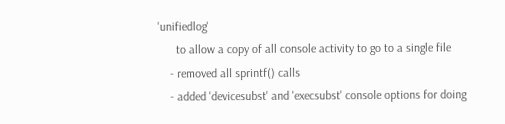'unifiedlog'
      to allow a copy of all console activity to go to a single file
    - removed all sprintf() calls
    - added 'devicesubst' and 'execsubst' console options for doing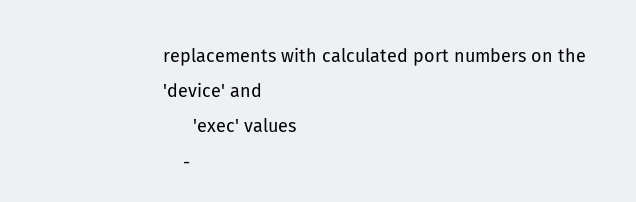replacements with calculated port numbers on the 'device' and
      'exec' values
    -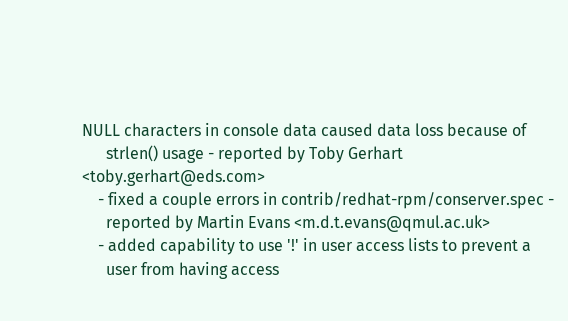NULL characters in console data caused data loss because of
      strlen() usage - reported by Toby Gerhart <toby.gerhart@eds.com>
    - fixed a couple errors in contrib/redhat-rpm/conserver.spec -
      reported by Martin Evans <m.d.t.evans@qmul.ac.uk>
    - added capability to use '!' in user access lists to prevent a
      user from having access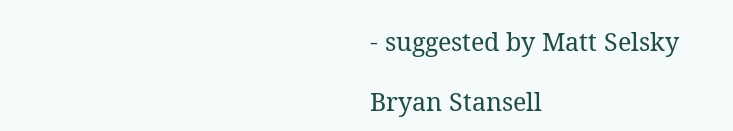- suggested by Matt Selsky

Bryan Stansell